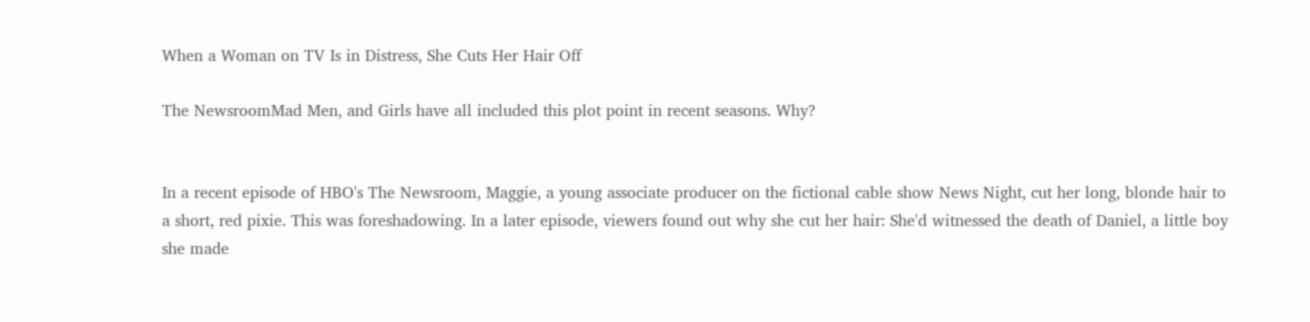When a Woman on TV Is in Distress, She Cuts Her Hair Off

The NewsroomMad Men, and Girls have all included this plot point in recent seasons. Why?


In a recent episode of HBO's The Newsroom, Maggie, a young associate producer on the fictional cable show News Night, cut her long, blonde hair to a short, red pixie. This was foreshadowing. In a later episode, viewers found out why she cut her hair: She'd witnessed the death of Daniel, a little boy she made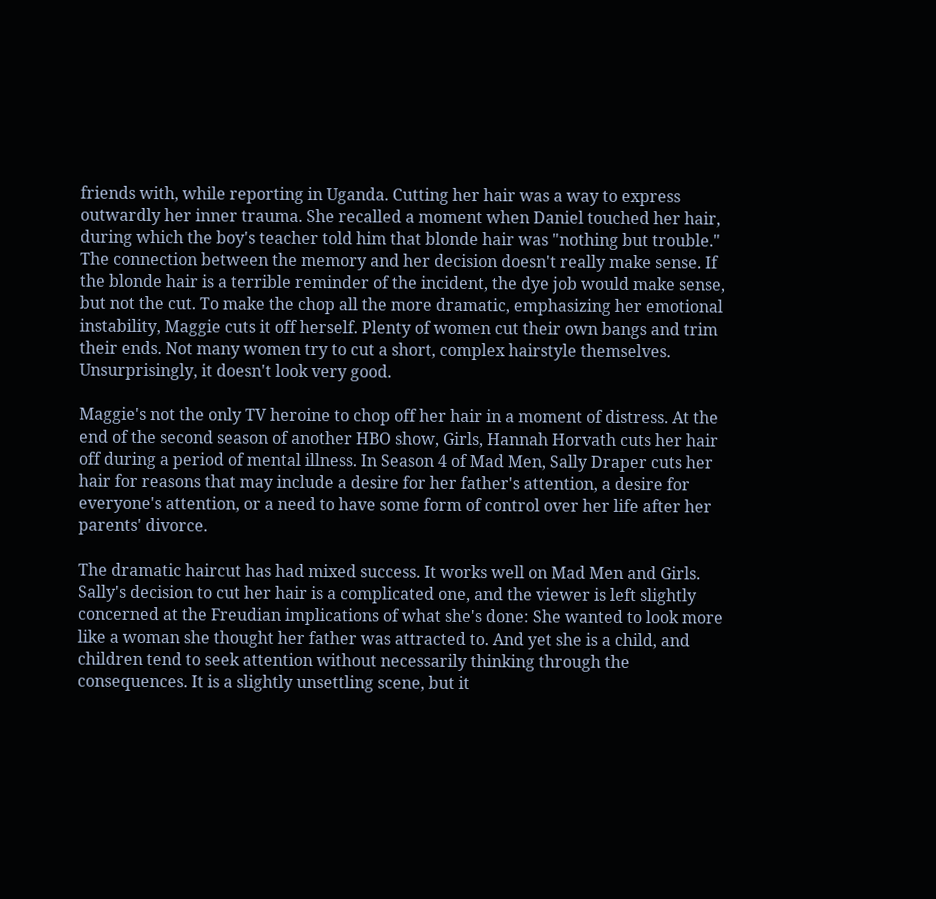friends with, while reporting in Uganda. Cutting her hair was a way to express outwardly her inner trauma. She recalled a moment when Daniel touched her hair, during which the boy's teacher told him that blonde hair was "nothing but trouble." The connection between the memory and her decision doesn't really make sense. If the blonde hair is a terrible reminder of the incident, the dye job would make sense, but not the cut. To make the chop all the more dramatic, emphasizing her emotional instability, Maggie cuts it off herself. Plenty of women cut their own bangs and trim their ends. Not many women try to cut a short, complex hairstyle themselves. Unsurprisingly, it doesn't look very good.

Maggie's not the only TV heroine to chop off her hair in a moment of distress. At the end of the second season of another HBO show, Girls, Hannah Horvath cuts her hair off during a period of mental illness. In Season 4 of Mad Men, Sally Draper cuts her hair for reasons that may include a desire for her father's attention, a desire for everyone's attention, or a need to have some form of control over her life after her parents' divorce.

The dramatic haircut has had mixed success. It works well on Mad Men and Girls. Sally's decision to cut her hair is a complicated one, and the viewer is left slightly concerned at the Freudian implications of what she's done: She wanted to look more like a woman she thought her father was attracted to. And yet she is a child, and children tend to seek attention without necessarily thinking through the consequences. It is a slightly unsettling scene, but it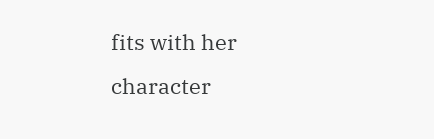fits with her character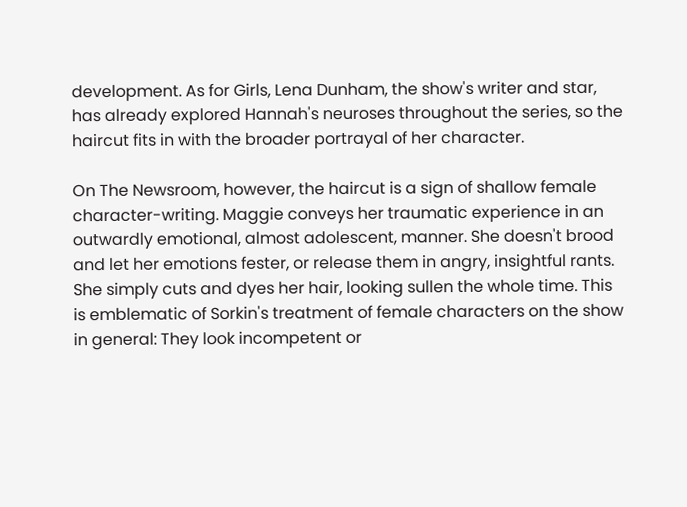development. As for Girls, Lena Dunham, the show's writer and star, has already explored Hannah's neuroses throughout the series, so the haircut fits in with the broader portrayal of her character.

On The Newsroom, however, the haircut is a sign of shallow female character-writing. Maggie conveys her traumatic experience in an outwardly emotional, almost adolescent, manner. She doesn't brood and let her emotions fester, or release them in angry, insightful rants. She simply cuts and dyes her hair, looking sullen the whole time. This is emblematic of Sorkin's treatment of female characters on the show in general: They look incompetent or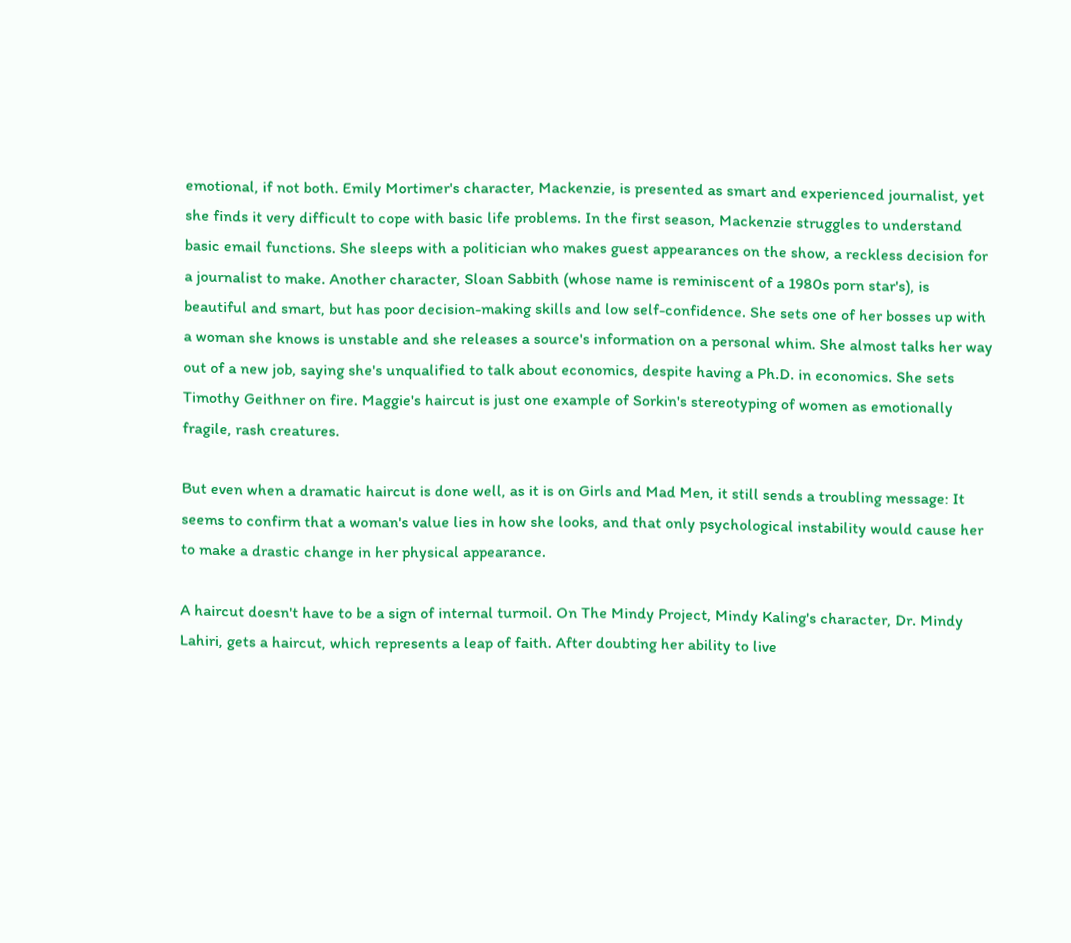emotional, if not both. Emily Mortimer's character, Mackenzie, is presented as smart and experienced journalist, yet she finds it very difficult to cope with basic life problems. In the first season, Mackenzie struggles to understand basic email functions. She sleeps with a politician who makes guest appearances on the show, a reckless decision for a journalist to make. Another character, Sloan Sabbith (whose name is reminiscent of a 1980s porn star's), is beautiful and smart, but has poor decision-making skills and low self-confidence. She sets one of her bosses up with a woman she knows is unstable and she releases a source's information on a personal whim. She almost talks her way out of a new job, saying she's unqualified to talk about economics, despite having a Ph.D. in economics. She sets Timothy Geithner on fire. Maggie's haircut is just one example of Sorkin's stereotyping of women as emotionally fragile, rash creatures.

But even when a dramatic haircut is done well, as it is on Girls and Mad Men, it still sends a troubling message: It seems to confirm that a woman's value lies in how she looks, and that only psychological instability would cause her to make a drastic change in her physical appearance.

A haircut doesn't have to be a sign of internal turmoil. On The Mindy Project, Mindy Kaling's character, Dr. Mindy Lahiri, gets a haircut, which represents a leap of faith. After doubting her ability to live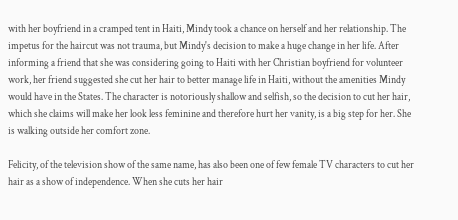with her boyfriend in a cramped tent in Haiti, Mindy took a chance on herself and her relationship. The impetus for the haircut was not trauma, but Mindy's decision to make a huge change in her life. After informing a friend that she was considering going to Haiti with her Christian boyfriend for volunteer work, her friend suggested she cut her hair to better manage life in Haiti, without the amenities Mindy would have in the States. The character is notoriously shallow and selfish, so the decision to cut her hair, which she claims will make her look less feminine and therefore hurt her vanity, is a big step for her. She is walking outside her comfort zone.

Felicity, of the television show of the same name, has also been one of few female TV characters to cut her hair as a show of independence. When she cuts her hair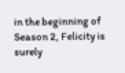in the beginning of Season 2, Felicity is surely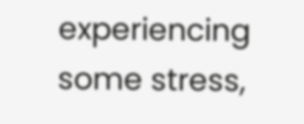experiencing some stress,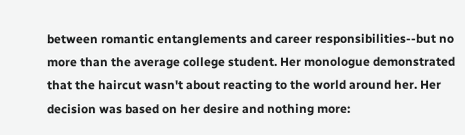between romantic entanglements and career responsibilities--but no more than the average college student. Her monologue demonstrated that the haircut wasn't about reacting to the world around her. Her decision was based on her desire and nothing more: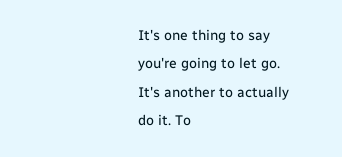It's one thing to say you're going to let go. It's another to actually do it. To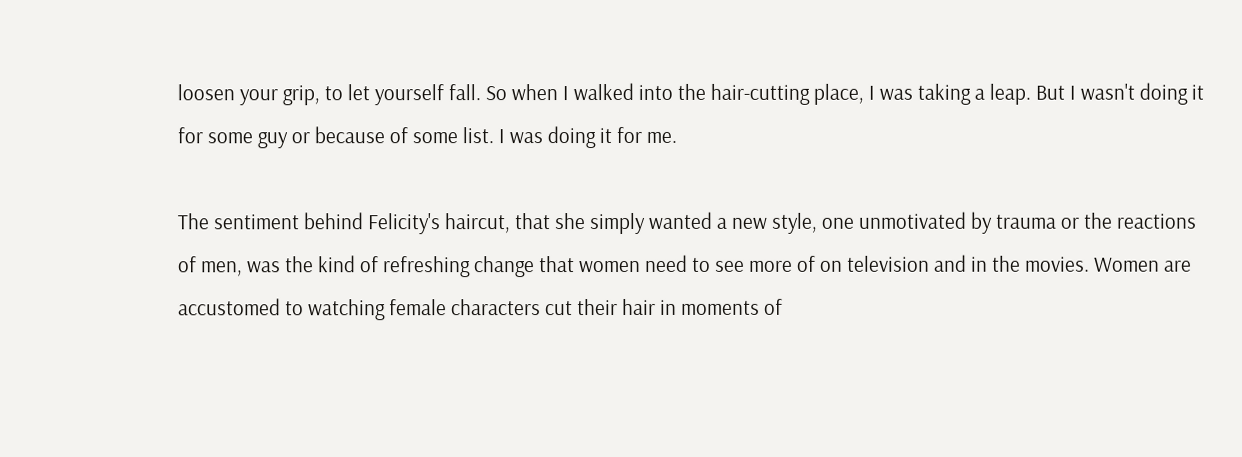loosen your grip, to let yourself fall. So when I walked into the hair-cutting place, I was taking a leap. But I wasn't doing it for some guy or because of some list. I was doing it for me.

The sentiment behind Felicity's haircut, that she simply wanted a new style, one unmotivated by trauma or the reactions of men, was the kind of refreshing change that women need to see more of on television and in the movies. Women are accustomed to watching female characters cut their hair in moments of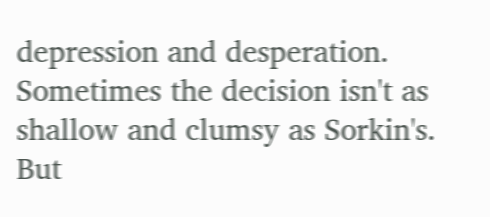depression and desperation. Sometimes the decision isn't as shallow and clumsy as Sorkin's. But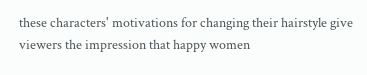these characters' motivations for changing their hairstyle give viewers the impression that happy women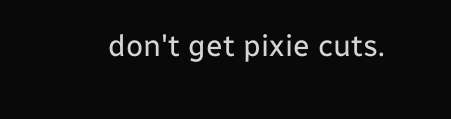don't get pixie cuts.